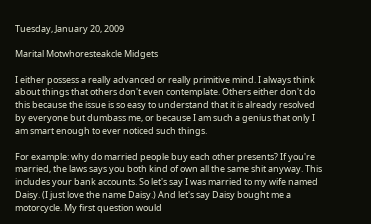Tuesday, January 20, 2009

Marital Motwhoresteakcle Midgets

I either possess a really advanced or really primitive mind. I always think about things that others don't even contemplate. Others either don't do this because the issue is so easy to understand that it is already resolved by everyone but dumbass me, or because I am such a genius that only I am smart enough to ever noticed such things.

For example: why do married people buy each other presents? If you're married, the laws says you both kind of own all the same shit anyway. This includes your bank accounts. So let's say I was married to my wife named Daisy. (I just love the name Daisy.) And let's say Daisy bought me a motorcycle. My first question would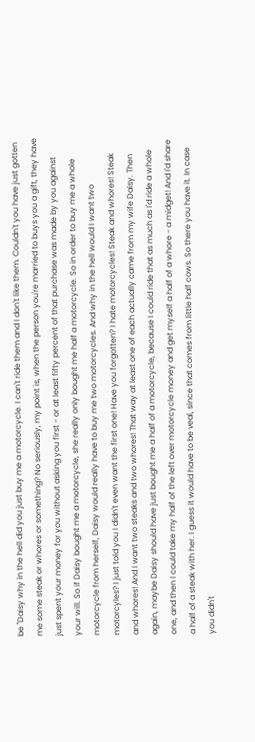be "Daisy why in the hell did you just buy me a motorcycle. I can't ride them and I don't like them. Couldn't you have just gotten me some steak or whores or something? No seriously, my point is, when the person you're married to buys you a gift, they have just spent your money for you without asking you first - or at least fifty percent of that purchase was made by you against your will. So if Daisy bought me a motorcycle, she really only bought me half a motorcycle. So in order to buy me a whole motorcycle from herself, Daisy would really have to buy me two motorcycles. And why in the hell would I want two motorcyles? I just told you I didn't even want the first one! Have you forgotten? I hate motorcycles! Steak and whores! Steak and whores! And I want two steaks and two whores! That way at least one of each actually came from my wife Daisy. Then again, maybe Daisy should have just bought me a half of a motorcycle, because I could ride that as much as I'd ride a whole one, and then I could take my half of the left over motorcycle money and get myself a half of a whore - a midget! And I'd share a half of a steak with her. I guess it would have to be veal, since that comes from little half cows. So there you have it. In case you didn't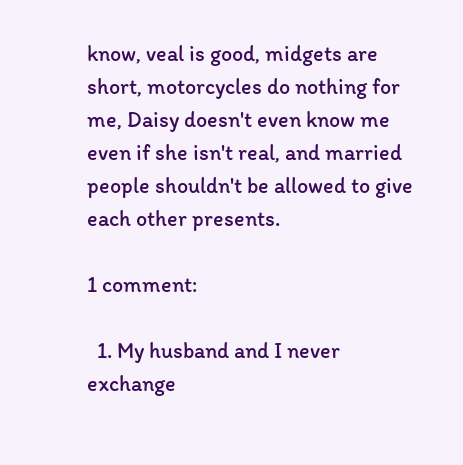know, veal is good, midgets are short, motorcycles do nothing for me, Daisy doesn't even know me even if she isn't real, and married people shouldn't be allowed to give each other presents.

1 comment:

  1. My husband and I never exchange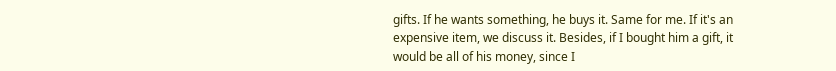gifts. If he wants something, he buys it. Same for me. If it's an expensive item, we discuss it. Besides, if I bought him a gift, it would be all of his money, since I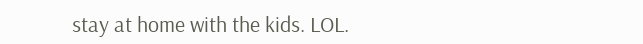stay at home with the kids. LOL.